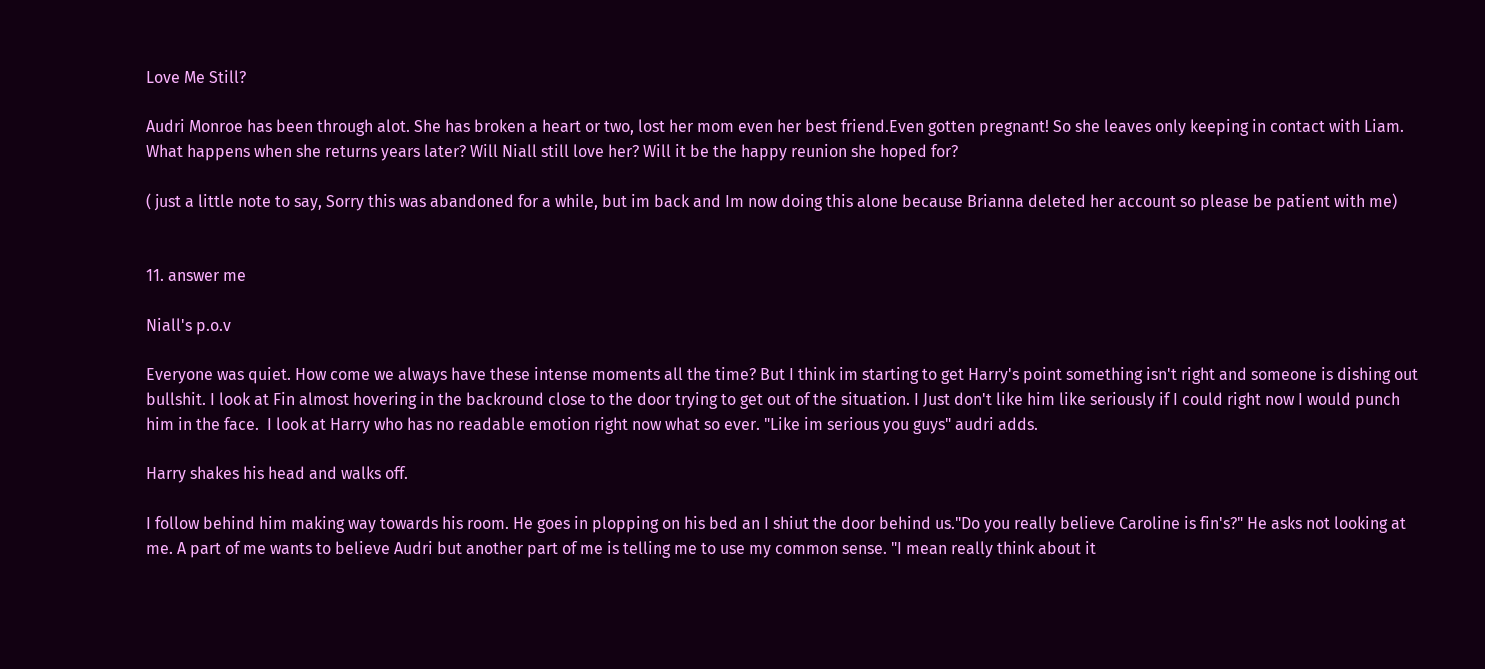Love Me Still?

Audri Monroe has been through alot. She has broken a heart or two, lost her mom even her best friend.Even gotten pregnant! So she leaves only keeping in contact with Liam. What happens when she returns years later? Will Niall still love her? Will it be the happy reunion she hoped for?

( just a little note to say, Sorry this was abandoned for a while, but im back and Im now doing this alone because Brianna deleted her account so please be patient with me)


11. answer me

Niall's p.o.v

Everyone was quiet. How come we always have these intense moments all the time? But I think im starting to get Harry's point something isn't right and someone is dishing out bullshit. I look at Fin almost hovering in the backround close to the door trying to get out of the situation. I Just don't like him like seriously if I could right now I would punch him in the face.  I look at Harry who has no readable emotion right now what so ever. "Like im serious you guys" audri adds.

Harry shakes his head and walks off.

I follow behind him making way towards his room. He goes in plopping on his bed an I shiut the door behind us."Do you really believe Caroline is fin's?" He asks not looking at me. A part of me wants to believe Audri but another part of me is telling me to use my common sense. "I mean really think about it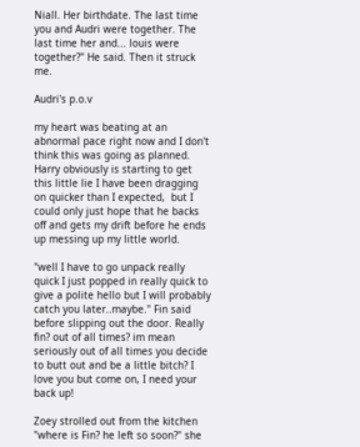Niall. Her birthdate. The last time you and Audri were together. The last time her and... louis were together?" He said. Then it struck me.

Audri's p.o.v

my heart was beating at an abnormal pace right now and I don't think this was going as planned. Harry obviously is starting to get this little lie I have been dragging on quicker than I expected,  but I could only just hope that he backs off and gets my drift before he ends up messing up my little world.

"well I have to go unpack really quick I just popped in really quick to give a polite hello but I will probably catch you later..maybe." Fin said before slipping out the door. Really fin? out of all times? im mean seriously out of all times you decide to butt out and be a little bitch? I love you but come on, I need your back up!

Zoey strolled out from the kitchen "where is Fin? he left so soon?" she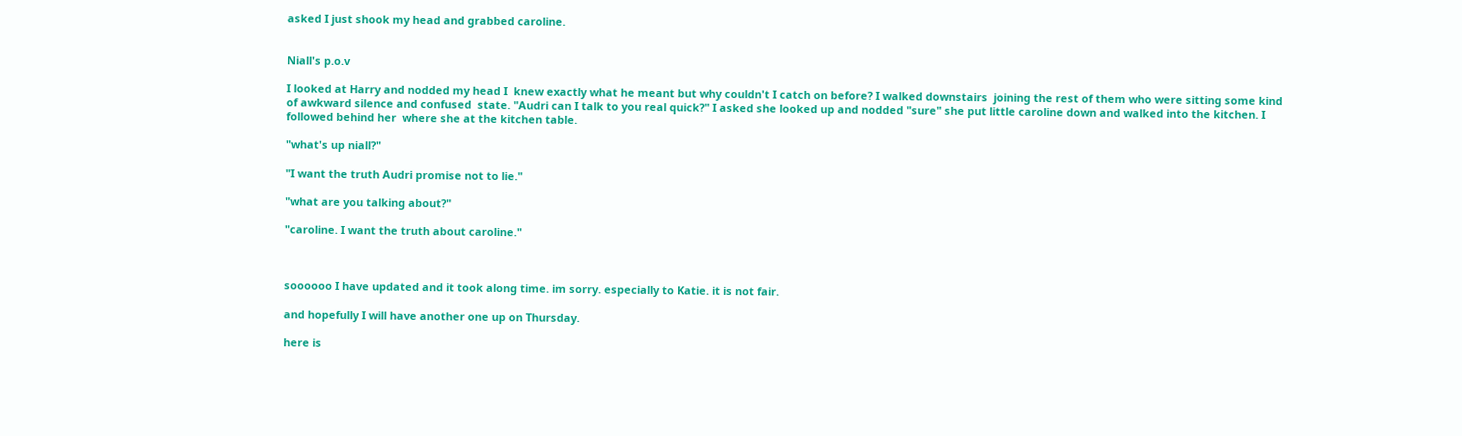asked I just shook my head and grabbed caroline.


Niall's p.o.v

I looked at Harry and nodded my head I  knew exactly what he meant but why couldn't I catch on before? I walked downstairs  joining the rest of them who were sitting some kind of awkward silence and confused  state. "Audri can I talk to you real quick?" I asked she looked up and nodded "sure" she put little caroline down and walked into the kitchen. I followed behind her  where she at the kitchen table.

"what's up niall?"

"I want the truth Audri promise not to lie."

"what are you talking about?"

"caroline. I want the truth about caroline."



soooooo I have updated and it took along time. im sorry. especially to Katie. it is not fair.

and hopefully I will have another one up on Thursday.

here is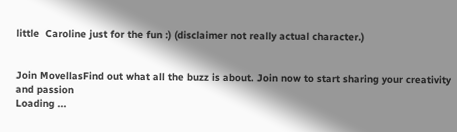little  Caroline just for the fun :) (disclaimer not really actual character.)


Join MovellasFind out what all the buzz is about. Join now to start sharing your creativity and passion
Loading ...